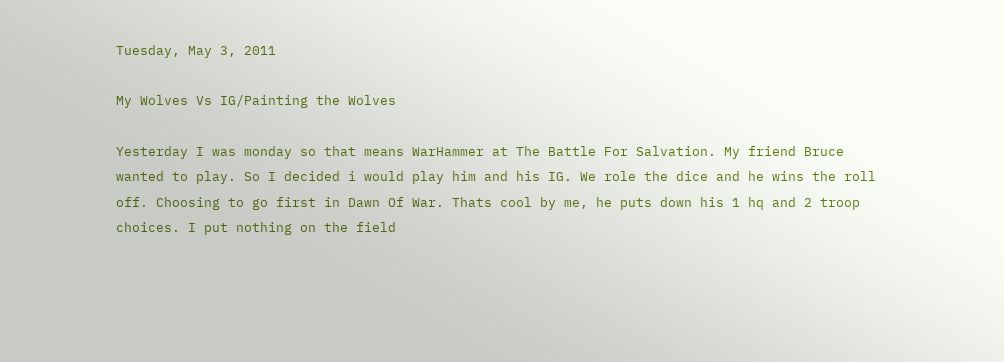Tuesday, May 3, 2011

My Wolves Vs IG/Painting the Wolves

Yesterday I was monday so that means WarHammer at The Battle For Salvation. My friend Bruce wanted to play. So I decided i would play him and his IG. We role the dice and he wins the roll off. Choosing to go first in Dawn Of War. Thats cool by me, he puts down his 1 hq and 2 troop choices. I put nothing on the field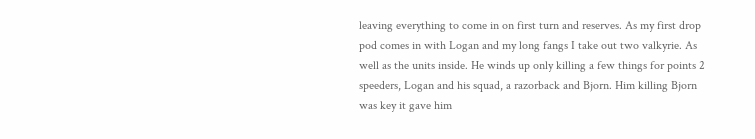leaving everything to come in on first turn and reserves. As my first drop pod comes in with Logan and my long fangs I take out two valkyrie. As well as the units inside. He winds up only killing a few things for points 2 speeders, Logan and his squad, a razorback and Bjorn. Him killing Bjorn was key it gave him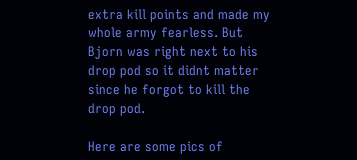extra kill points and made my whole army fearless. But Bjorn was right next to his drop pod so it didnt matter since he forgot to kill the drop pod.

Here are some pics of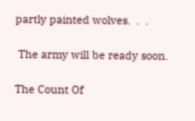partly painted wolves.  .  .

 The army will be ready soon.

The Count Of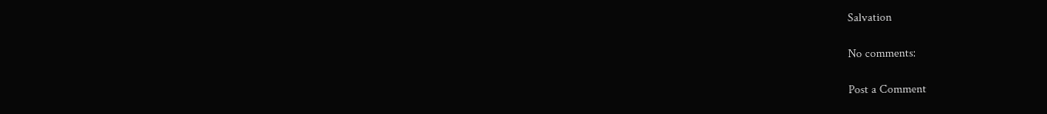Salvation

No comments:

Post a Comment